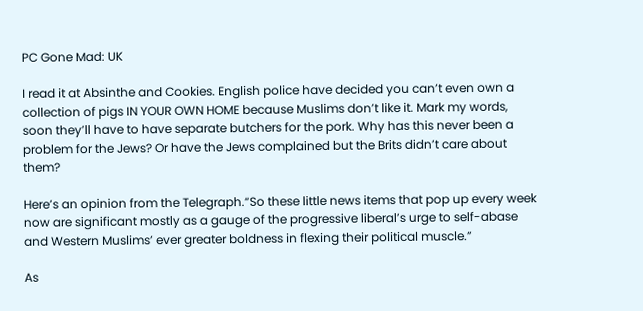PC Gone Mad: UK

I read it at Absinthe and Cookies. English police have decided you can’t even own a collection of pigs IN YOUR OWN HOME because Muslims don’t like it. Mark my words, soon they’ll have to have separate butchers for the pork. Why has this never been a problem for the Jews? Or have the Jews complained but the Brits didn’t care about them?

Here’s an opinion from the Telegraph.“So these little news items that pop up every week now are significant mostly as a gauge of the progressive liberal’s urge to self-abase and Western Muslims’ ever greater boldness in flexing their political muscle.”

As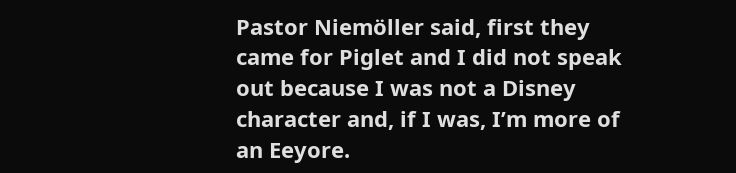Pastor Niemöller said, first they came for Piglet and I did not speak out because I was not a Disney character and, if I was, I’m more of an Eeyore.